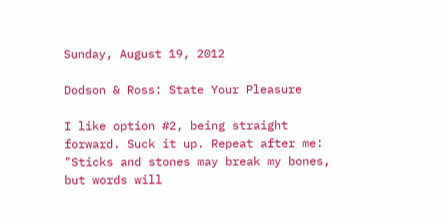Sunday, August 19, 2012

Dodson & Ross: State Your Pleasure

I like option #2, being straight forward. Suck it up. Repeat after me: "Sticks and stones may break my bones, but words will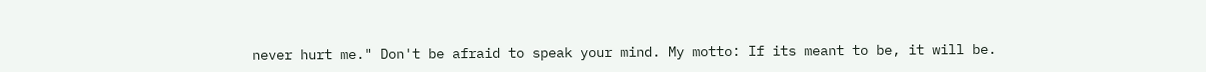never hurt me." Don't be afraid to speak your mind. My motto: If its meant to be, it will be.